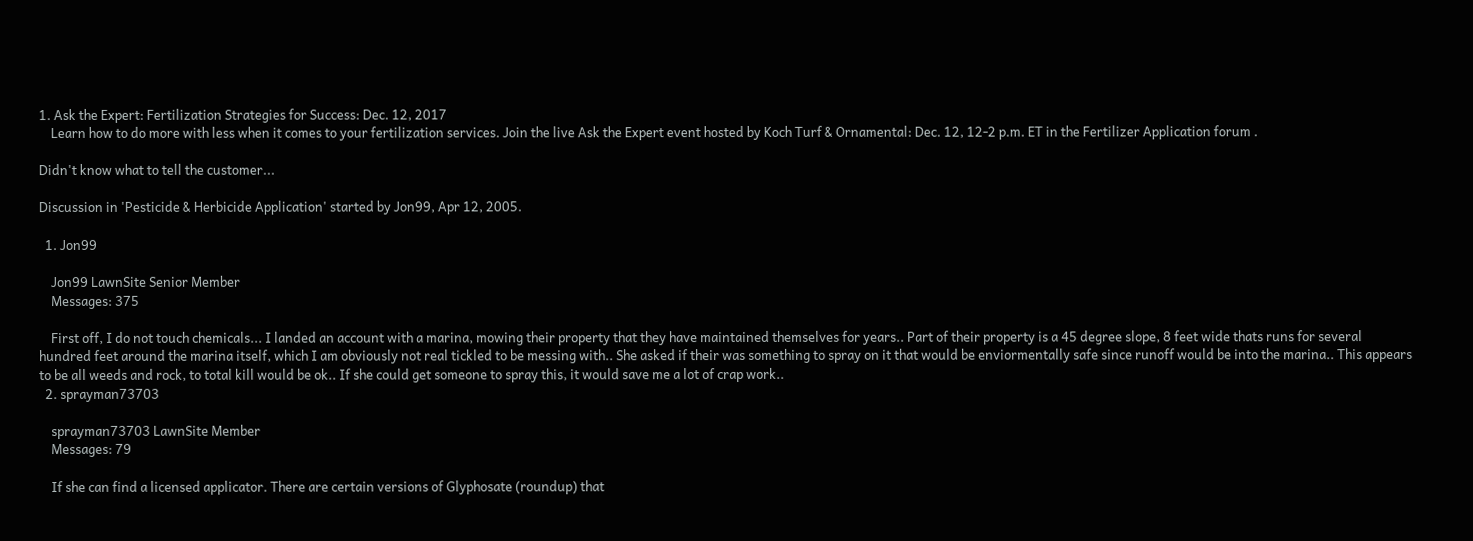1. Ask the Expert: Fertilization Strategies for Success: Dec. 12, 2017
    Learn how to do more with less when it comes to your fertilization services. Join the live Ask the Expert event hosted by Koch Turf & Ornamental: Dec. 12, 12-2 p.m. ET in the Fertilizer Application forum .

Didn't know what to tell the customer...

Discussion in 'Pesticide & Herbicide Application' started by Jon99, Apr 12, 2005.

  1. Jon99

    Jon99 LawnSite Senior Member
    Messages: 375

    First off, I do not touch chemicals... I landed an account with a marina, mowing their property that they have maintained themselves for years.. Part of their property is a 45 degree slope, 8 feet wide thats runs for several hundred feet around the marina itself, which I am obviously not real tickled to be messing with.. She asked if their was something to spray on it that would be enviormentally safe since runoff would be into the marina.. This appears to be all weeds and rock, to total kill would be ok.. If she could get someone to spray this, it would save me a lot of crap work..
  2. sprayman73703

    sprayman73703 LawnSite Member
    Messages: 79

    If she can find a licensed applicator. There are certain versions of Glyphosate (roundup) that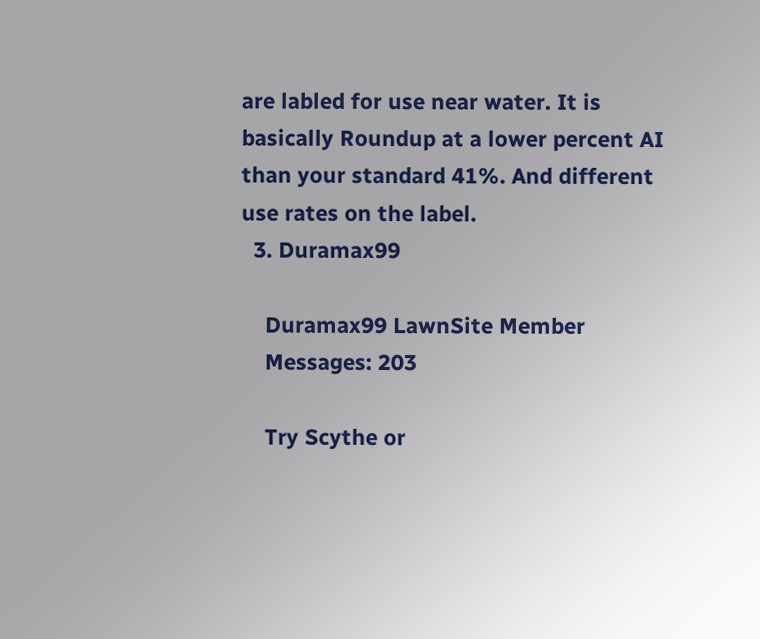are labled for use near water. It is basically Roundup at a lower percent AI than your standard 41%. And different use rates on the label.
  3. Duramax99

    Duramax99 LawnSite Member
    Messages: 203

    Try Scythe or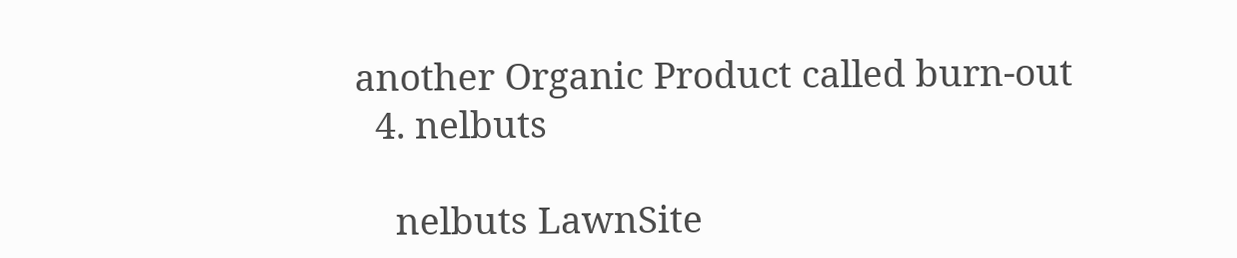another Organic Product called burn-out
  4. nelbuts

    nelbuts LawnSite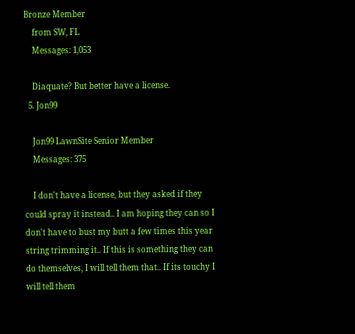Bronze Member
    from SW, FL
    Messages: 1,053

    Diaquate? But better have a license.
  5. Jon99

    Jon99 LawnSite Senior Member
    Messages: 375

    I don't have a license, but they asked if they could spray it instead.. I am hoping they can so I don't have to bust my butt a few times this year string trimming it.. If this is something they can do themselves, I will tell them that.. If its touchy I will tell them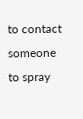to contact someone to spray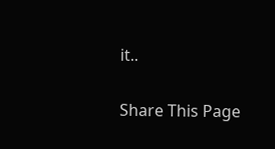it..

Share This Page